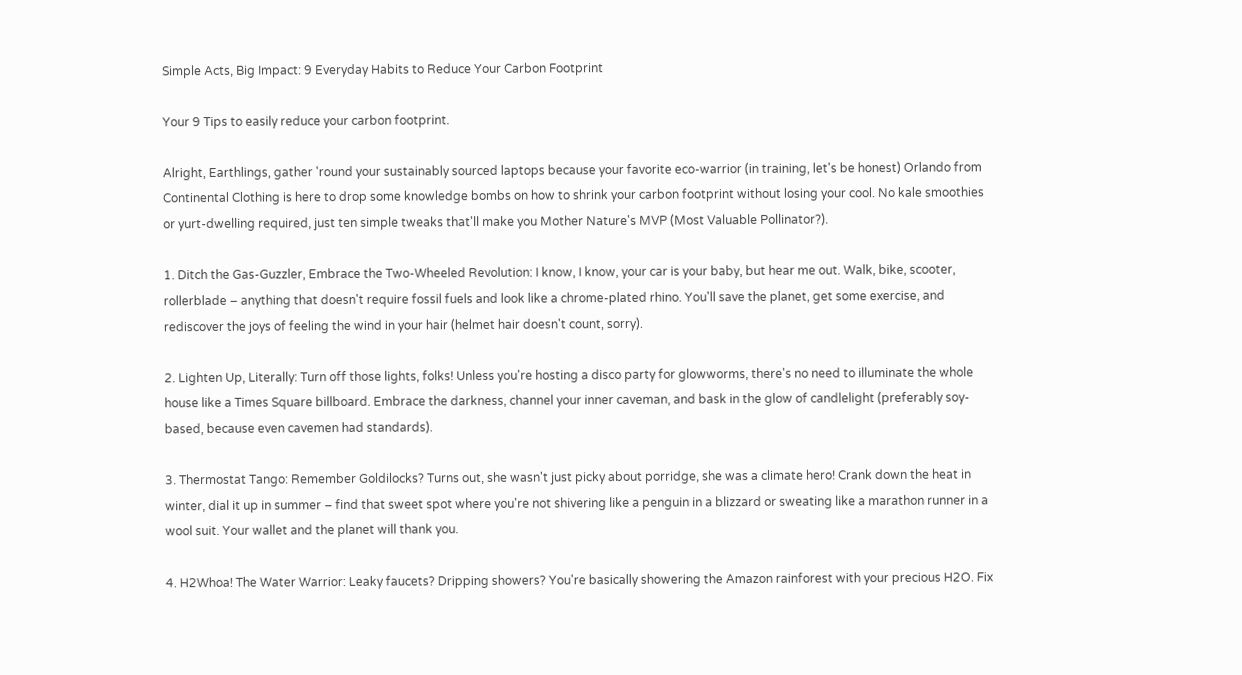Simple Acts, Big Impact: 9 Everyday Habits to Reduce Your Carbon Footprint

Your 9 Tips to easily reduce your carbon footprint.

Alright, Earthlings, gather 'round your sustainably sourced laptops because your favorite eco-warrior (in training, let's be honest) Orlando from Continental Clothing is here to drop some knowledge bombs on how to shrink your carbon footprint without losing your cool. No kale smoothies or yurt-dwelling required, just ten simple tweaks that'll make you Mother Nature's MVP (Most Valuable Pollinator?).

1. Ditch the Gas-Guzzler, Embrace the Two-Wheeled Revolution: I know, I know, your car is your baby, but hear me out. Walk, bike, scooter, rollerblade – anything that doesn't require fossil fuels and look like a chrome-plated rhino. You'll save the planet, get some exercise, and rediscover the joys of feeling the wind in your hair (helmet hair doesn't count, sorry).

2. Lighten Up, Literally: Turn off those lights, folks! Unless you're hosting a disco party for glowworms, there's no need to illuminate the whole house like a Times Square billboard. Embrace the darkness, channel your inner caveman, and bask in the glow of candlelight (preferably soy-based, because even cavemen had standards).

3. Thermostat Tango: Remember Goldilocks? Turns out, she wasn't just picky about porridge, she was a climate hero! Crank down the heat in winter, dial it up in summer – find that sweet spot where you're not shivering like a penguin in a blizzard or sweating like a marathon runner in a wool suit. Your wallet and the planet will thank you.

4. H2Whoa! The Water Warrior: Leaky faucets? Dripping showers? You're basically showering the Amazon rainforest with your precious H2O. Fix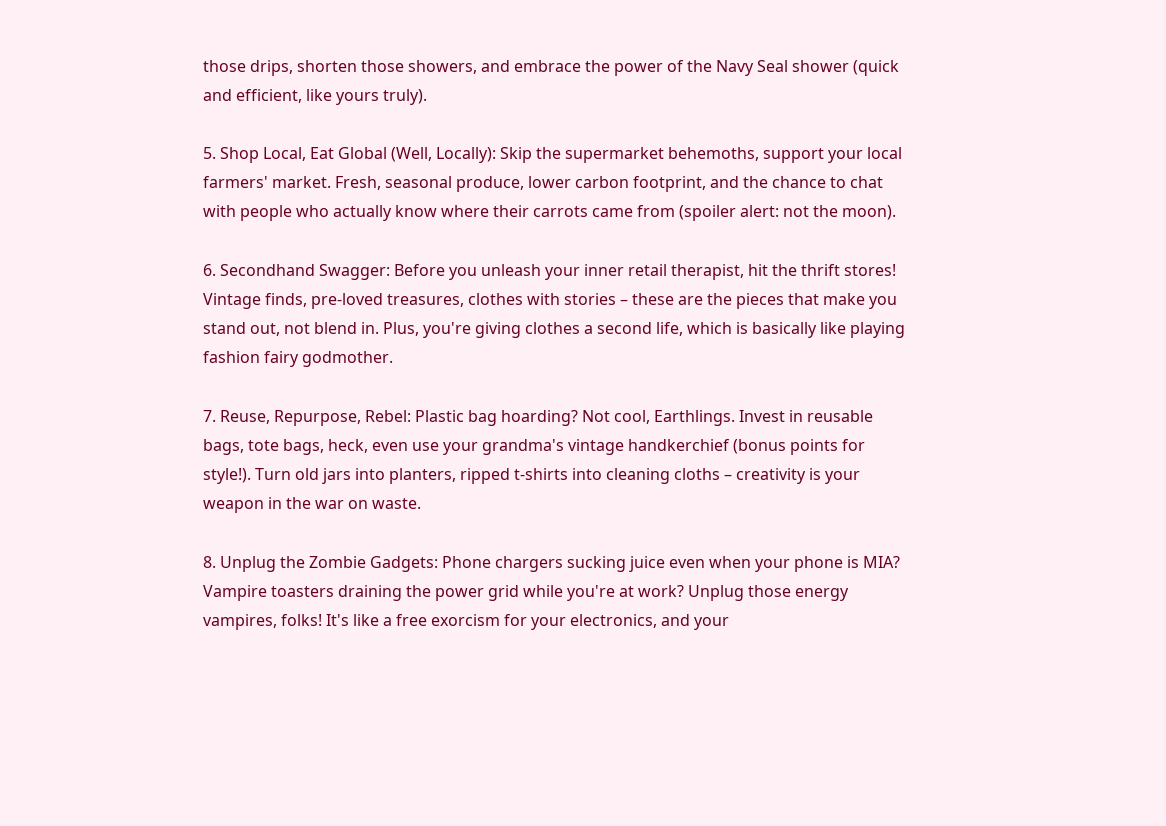those drips, shorten those showers, and embrace the power of the Navy Seal shower (quick and efficient, like yours truly).

5. Shop Local, Eat Global (Well, Locally): Skip the supermarket behemoths, support your local farmers' market. Fresh, seasonal produce, lower carbon footprint, and the chance to chat with people who actually know where their carrots came from (spoiler alert: not the moon).

6. Secondhand Swagger: Before you unleash your inner retail therapist, hit the thrift stores! Vintage finds, pre-loved treasures, clothes with stories – these are the pieces that make you stand out, not blend in. Plus, you're giving clothes a second life, which is basically like playing fashion fairy godmother.

7. Reuse, Repurpose, Rebel: Plastic bag hoarding? Not cool, Earthlings. Invest in reusable bags, tote bags, heck, even use your grandma's vintage handkerchief (bonus points for style!). Turn old jars into planters, ripped t-shirts into cleaning cloths – creativity is your weapon in the war on waste.

8. Unplug the Zombie Gadgets: Phone chargers sucking juice even when your phone is MIA? Vampire toasters draining the power grid while you're at work? Unplug those energy vampires, folks! It's like a free exorcism for your electronics, and your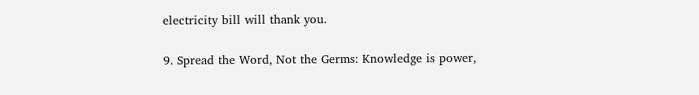electricity bill will thank you.

9. Spread the Word, Not the Germs: Knowledge is power,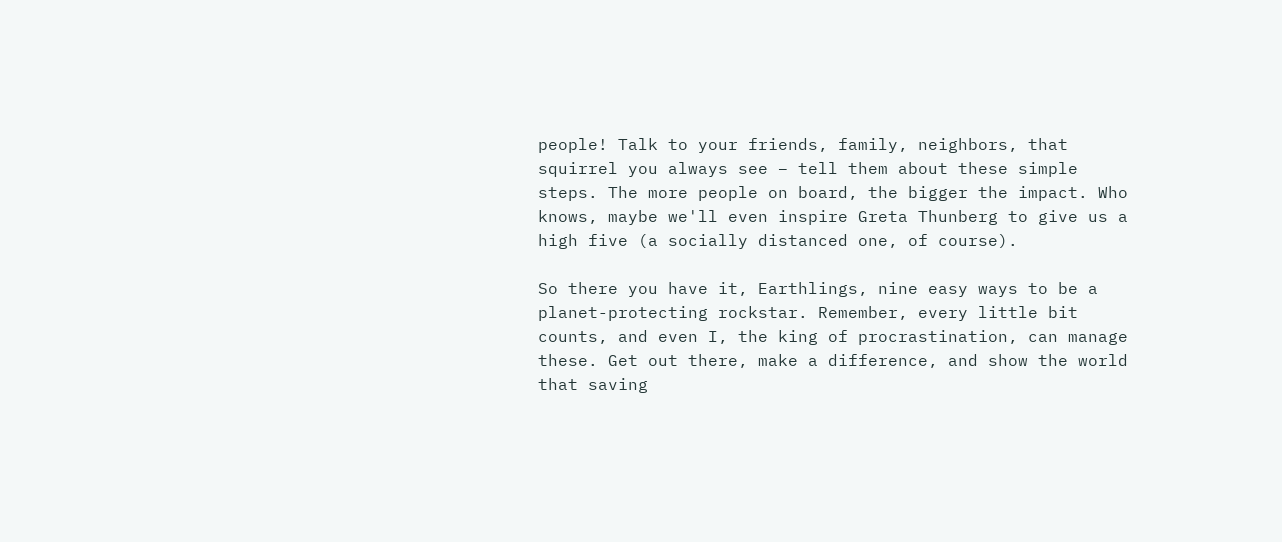people! Talk to your friends, family, neighbors, that squirrel you always see – tell them about these simple steps. The more people on board, the bigger the impact. Who knows, maybe we'll even inspire Greta Thunberg to give us a high five (a socially distanced one, of course).

So there you have it, Earthlings, nine easy ways to be a planet-protecting rockstar. Remember, every little bit counts, and even I, the king of procrastination, can manage these. Get out there, make a difference, and show the world that saving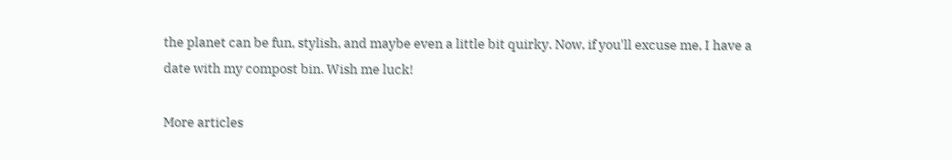the planet can be fun, stylish, and maybe even a little bit quirky. Now, if you'll excuse me, I have a date with my compost bin. Wish me luck!

More articles